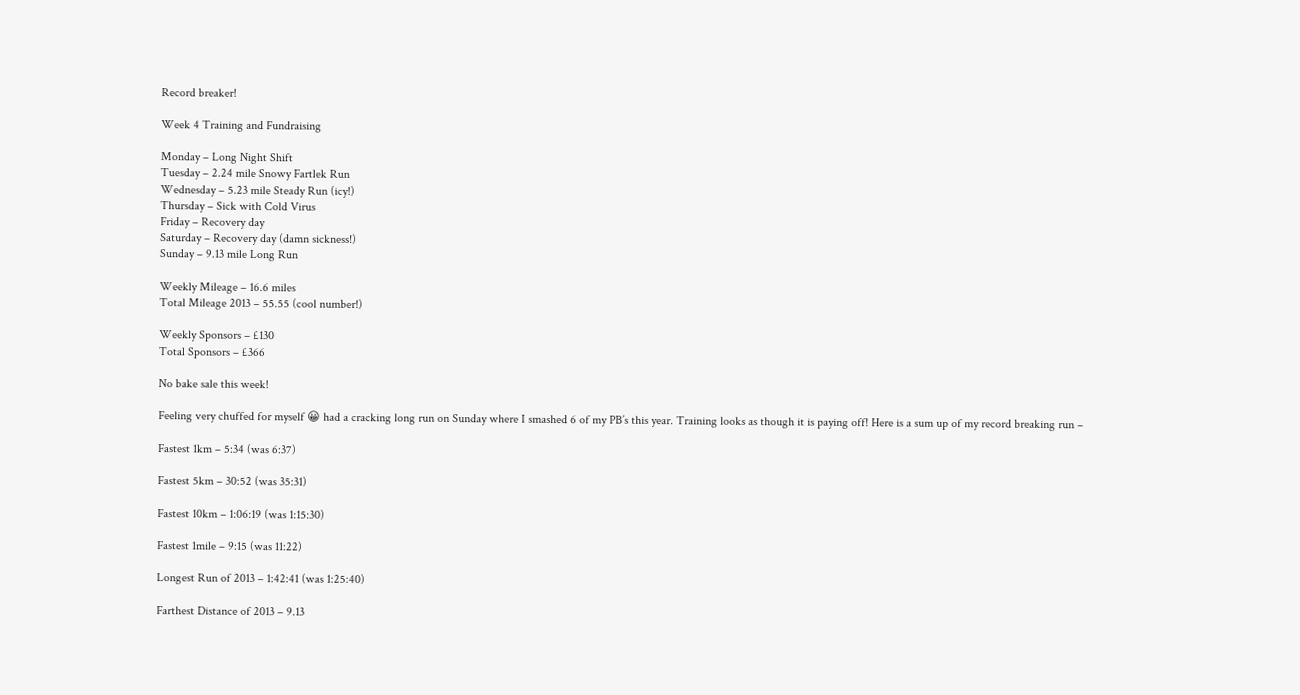Record breaker!

Week 4 Training and Fundraising

Monday – Long Night Shift
Tuesday – 2.24 mile Snowy Fartlek Run
Wednesday – 5.23 mile Steady Run (icy!)
Thursday – Sick with Cold Virus
Friday – Recovery day
Saturday – Recovery day (damn sickness!)
Sunday – 9.13 mile Long Run

Weekly Mileage – 16.6 miles
Total Mileage 2013 – 55.55 (cool number!)

Weekly Sponsors – £130
Total Sponsors – £366

No bake sale this week!

Feeling very chuffed for myself 😀 had a cracking long run on Sunday where I smashed 6 of my PB’s this year. Training looks as though it is paying off! Here is a sum up of my record breaking run –

Fastest 1km – 5:34 (was 6:37)

Fastest 5km – 30:52 (was 35:31)

Fastest 10km – 1:06:19 (was 1:15:30)

Fastest 1mile – 9:15 (was 11:22)

Longest Run of 2013 – 1:42:41 (was 1:25:40)

Farthest Distance of 2013 – 9.13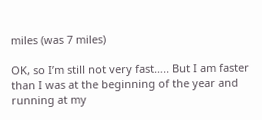miles (was 7 miles)

OK, so I’m still not very fast….. But I am faster than I was at the beginning of the year and running at my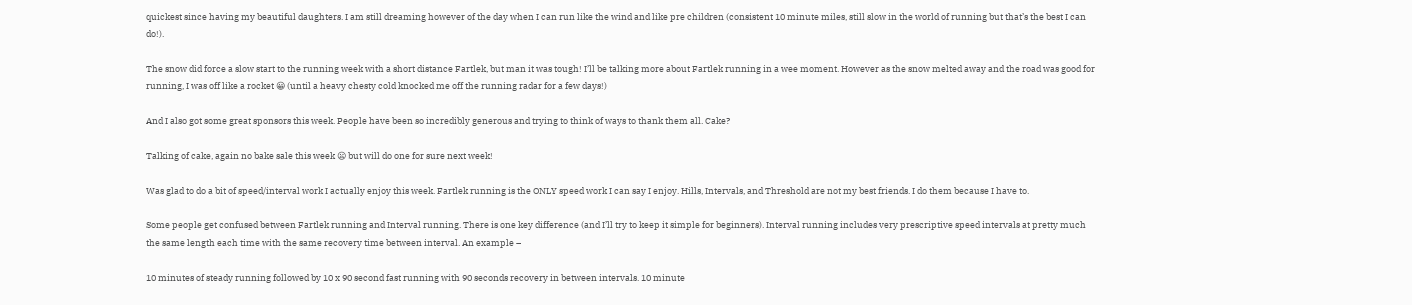quickest since having my beautiful daughters. I am still dreaming however of the day when I can run like the wind and like pre children (consistent 10 minute miles, still slow in the world of running but that’s the best I can do!).

The snow did force a slow start to the running week with a short distance Fartlek, but man it was tough! I’ll be talking more about Fartlek running in a wee moment. However as the snow melted away and the road was good for running, I was off like a rocket 😀 (until a heavy chesty cold knocked me off the running radar for a few days!)

And I also got some great sponsors this week. People have been so incredibly generous and trying to think of ways to thank them all. Cake?

Talking of cake, again no bake sale this week 😦 but will do one for sure next week!

Was glad to do a bit of speed/interval work I actually enjoy this week. Fartlek running is the ONLY speed work I can say I enjoy. Hills, Intervals, and Threshold are not my best friends. I do them because I have to.

Some people get confused between Fartlek running and Interval running. There is one key difference (and I’ll try to keep it simple for beginners). Interval running includes very prescriptive speed intervals at pretty much the same length each time with the same recovery time between interval. An example –

10 minutes of steady running followed by 10 x 90 second fast running with 90 seconds recovery in between intervals. 10 minute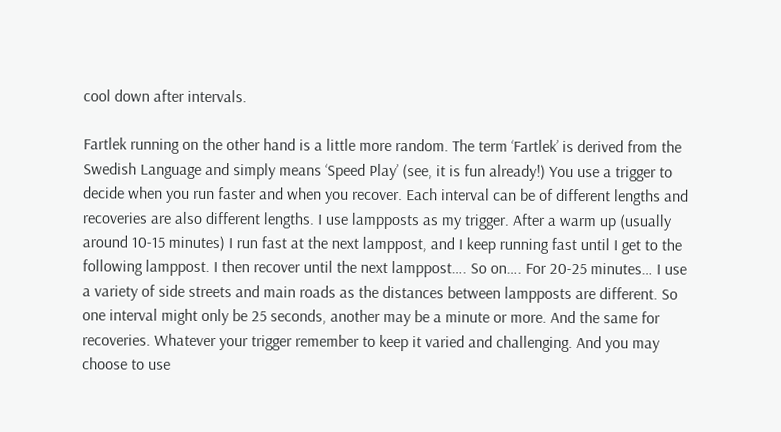cool down after intervals.

Fartlek running on the other hand is a little more random. The term ‘Fartlek’ is derived from the Swedish Language and simply means ‘Speed Play’ (see, it is fun already!) You use a trigger to decide when you run faster and when you recover. Each interval can be of different lengths and recoveries are also different lengths. I use lampposts as my trigger. After a warm up (usually around 10-15 minutes) I run fast at the next lamppost, and I keep running fast until I get to the following lamppost. I then recover until the next lamppost…. So on…. For 20-25 minutes… I use a variety of side streets and main roads as the distances between lampposts are different. So one interval might only be 25 seconds, another may be a minute or more. And the same for recoveries. Whatever your trigger remember to keep it varied and challenging. And you may choose to use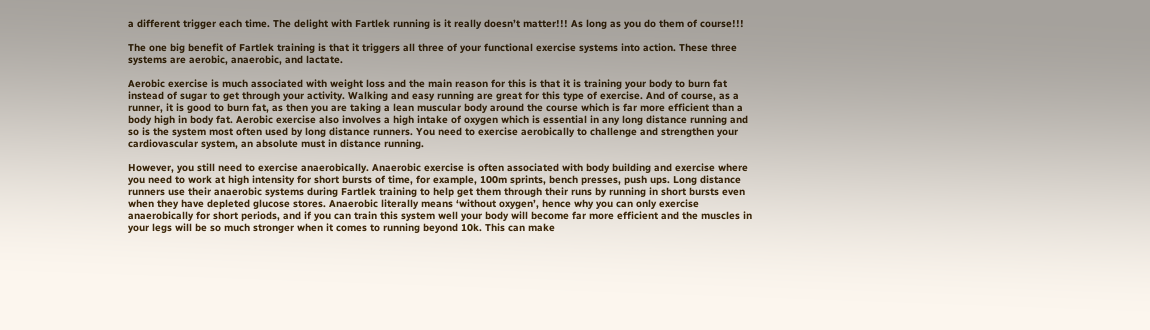a different trigger each time. The delight with Fartlek running is it really doesn’t matter!!! As long as you do them of course!!!

The one big benefit of Fartlek training is that it triggers all three of your functional exercise systems into action. These three systems are aerobic, anaerobic, and lactate.

Aerobic exercise is much associated with weight loss and the main reason for this is that it is training your body to burn fat instead of sugar to get through your activity. Walking and easy running are great for this type of exercise. And of course, as a runner, it is good to burn fat, as then you are taking a lean muscular body around the course which is far more efficient than a body high in body fat. Aerobic exercise also involves a high intake of oxygen which is essential in any long distance running and so is the system most often used by long distance runners. You need to exercise aerobically to challenge and strengthen your cardiovascular system, an absolute must in distance running.

However, you still need to exercise anaerobically. Anaerobic exercise is often associated with body building and exercise where you need to work at high intensity for short bursts of time, for example, 100m sprints, bench presses, push ups. Long distance runners use their anaerobic systems during Fartlek training to help get them through their runs by running in short bursts even when they have depleted glucose stores. Anaerobic literally means ‘without oxygen’, hence why you can only exercise anaerobically for short periods, and if you can train this system well your body will become far more efficient and the muscles in your legs will be so much stronger when it comes to running beyond 10k. This can make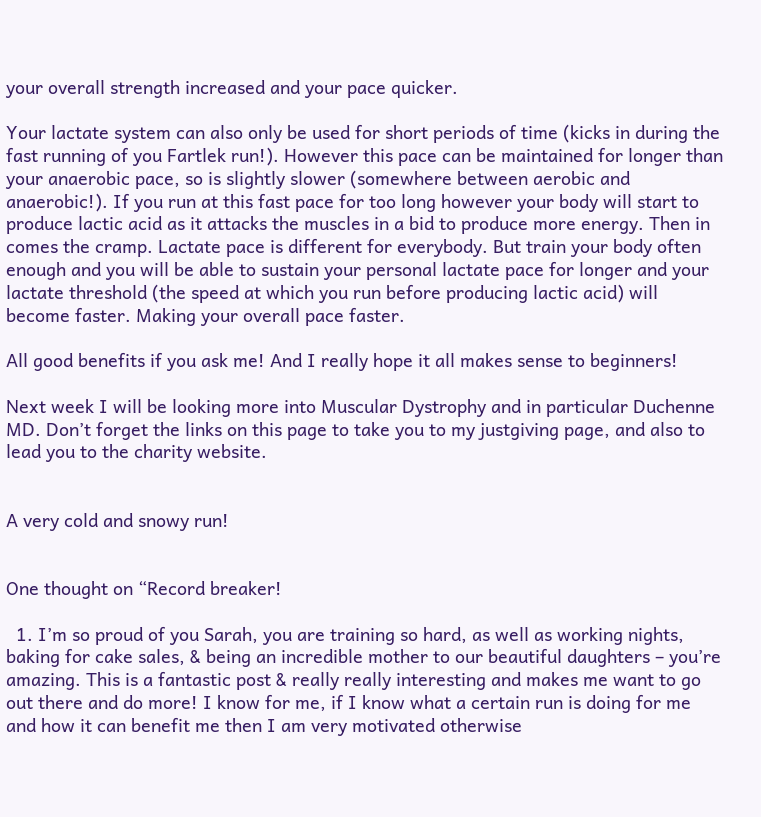your overall strength increased and your pace quicker.

Your lactate system can also only be used for short periods of time (kicks in during the fast running of you Fartlek run!). However this pace can be maintained for longer than your anaerobic pace, so is slightly slower (somewhere between aerobic and anaerobic!). If you run at this fast pace for too long however your body will start to produce lactic acid as it attacks the muscles in a bid to produce more energy. Then in comes the cramp. Lactate pace is different for everybody. But train your body often enough and you will be able to sustain your personal lactate pace for longer and your lactate threshold (the speed at which you run before producing lactic acid) will become faster. Making your overall pace faster.

All good benefits if you ask me! And I really hope it all makes sense to beginners!

Next week I will be looking more into Muscular Dystrophy and in particular Duchenne MD. Don’t forget the links on this page to take you to my justgiving page, and also to lead you to the charity website.


A very cold and snowy run!


One thought on “Record breaker!

  1. I’m so proud of you Sarah, you are training so hard, as well as working nights, baking for cake sales, & being an incredible mother to our beautiful daughters – you’re amazing. This is a fantastic post & really really interesting and makes me want to go out there and do more! I know for me, if I know what a certain run is doing for me and how it can benefit me then I am very motivated otherwise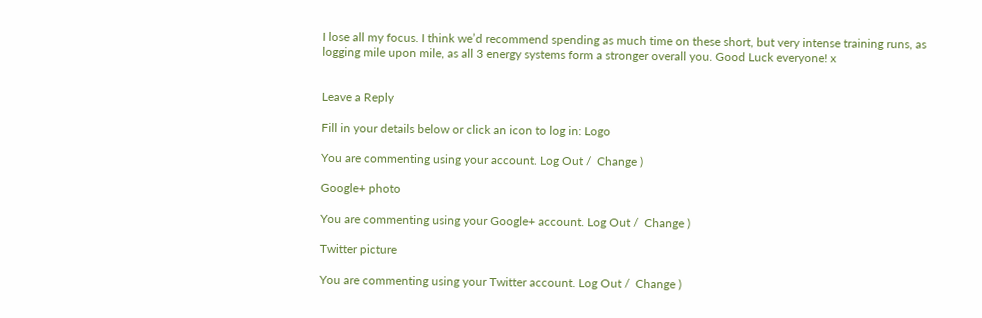I lose all my focus. I think we’d recommend spending as much time on these short, but very intense training runs, as logging mile upon mile, as all 3 energy systems form a stronger overall you. Good Luck everyone! x


Leave a Reply

Fill in your details below or click an icon to log in: Logo

You are commenting using your account. Log Out /  Change )

Google+ photo

You are commenting using your Google+ account. Log Out /  Change )

Twitter picture

You are commenting using your Twitter account. Log Out /  Change )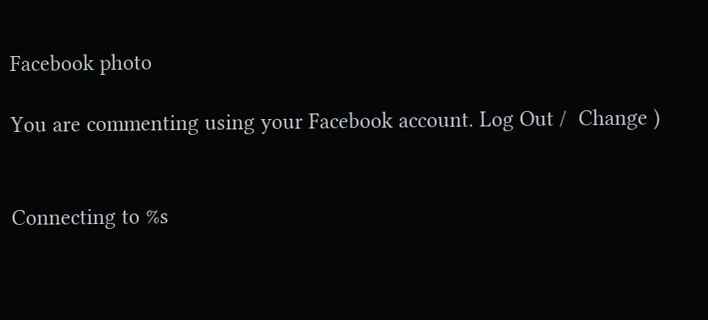Facebook photo

You are commenting using your Facebook account. Log Out /  Change )


Connecting to %s